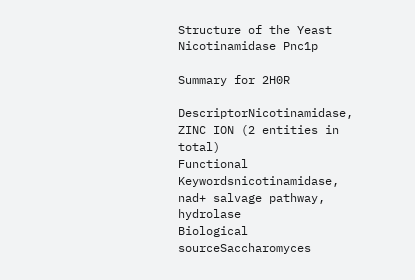Structure of the Yeast Nicotinamidase Pnc1p

Summary for 2H0R

DescriptorNicotinamidase, ZINC ION (2 entities in total)
Functional Keywordsnicotinamidase, nad+ salvage pathway, hydrolase
Biological sourceSaccharomyces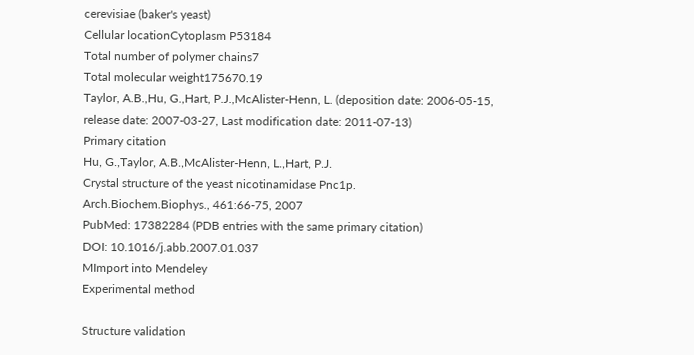cerevisiae (baker's yeast)
Cellular locationCytoplasm P53184
Total number of polymer chains7
Total molecular weight175670.19
Taylor, A.B.,Hu, G.,Hart, P.J.,McAlister-Henn, L. (deposition date: 2006-05-15, release date: 2007-03-27, Last modification date: 2011-07-13)
Primary citation
Hu, G.,Taylor, A.B.,McAlister-Henn, L.,Hart, P.J.
Crystal structure of the yeast nicotinamidase Pnc1p.
Arch.Biochem.Biophys., 461:66-75, 2007
PubMed: 17382284 (PDB entries with the same primary citation)
DOI: 10.1016/j.abb.2007.01.037
MImport into Mendeley
Experimental method

Structure validation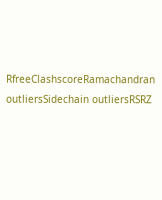RfreeClashscoreRamachandran outliersSidechain outliersRSRZ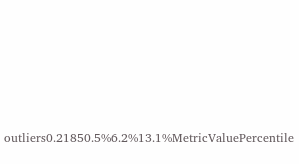outliers0.21850.5%6.2%13.1%MetricValuePercentile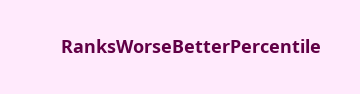RanksWorseBetterPercentile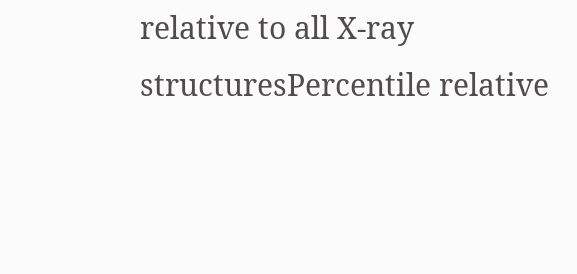relative to all X-ray structuresPercentile relative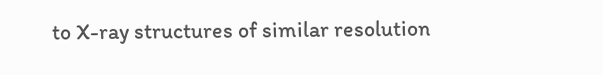to X-ray structures of similar resolution